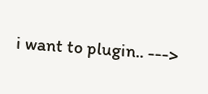i want to plugin.. --->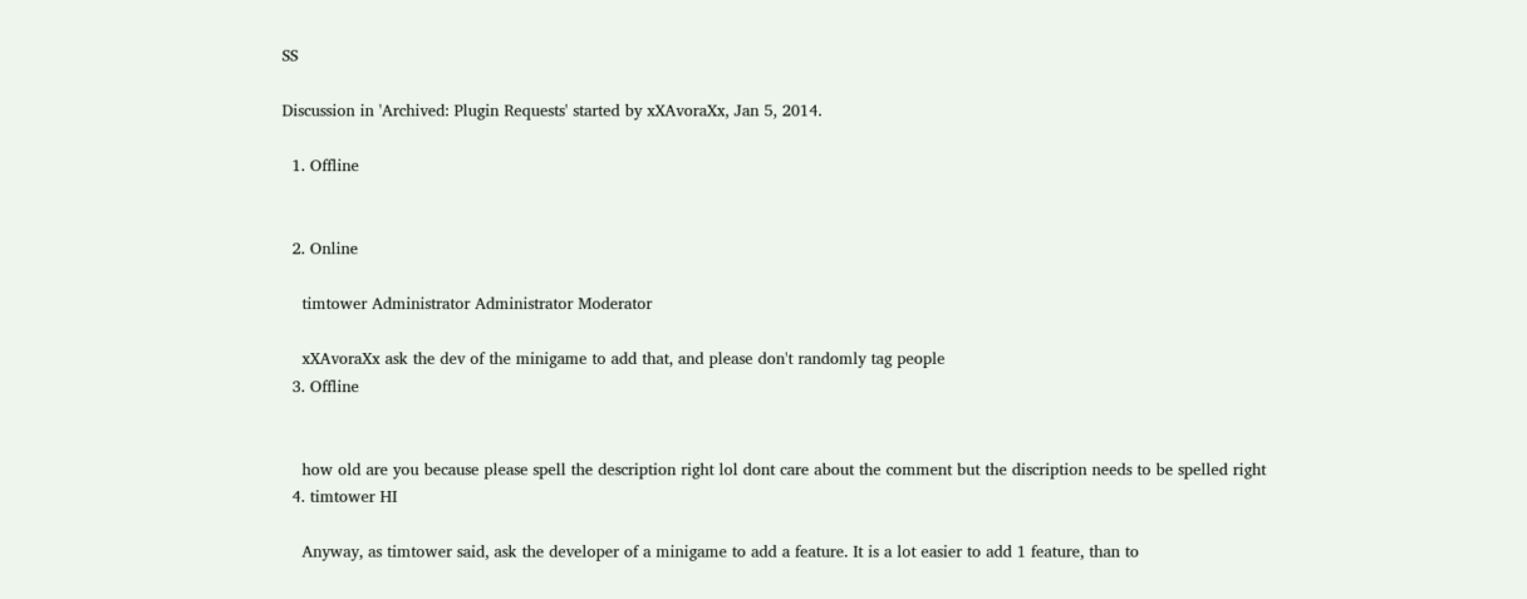SS

Discussion in 'Archived: Plugin Requests' started by xXAvoraXx, Jan 5, 2014.

  1. Offline


  2. Online

    timtower Administrator Administrator Moderator

    xXAvoraXx ask the dev of the minigame to add that, and please don't randomly tag people
  3. Offline


    how old are you because please spell the description right lol dont care about the comment but the discription needs to be spelled right
  4. timtower HI

    Anyway, as timtower said, ask the developer of a minigame to add a feature. It is a lot easier to add 1 feature, than to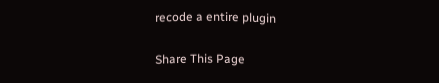recode a entire plugin

Share This Page